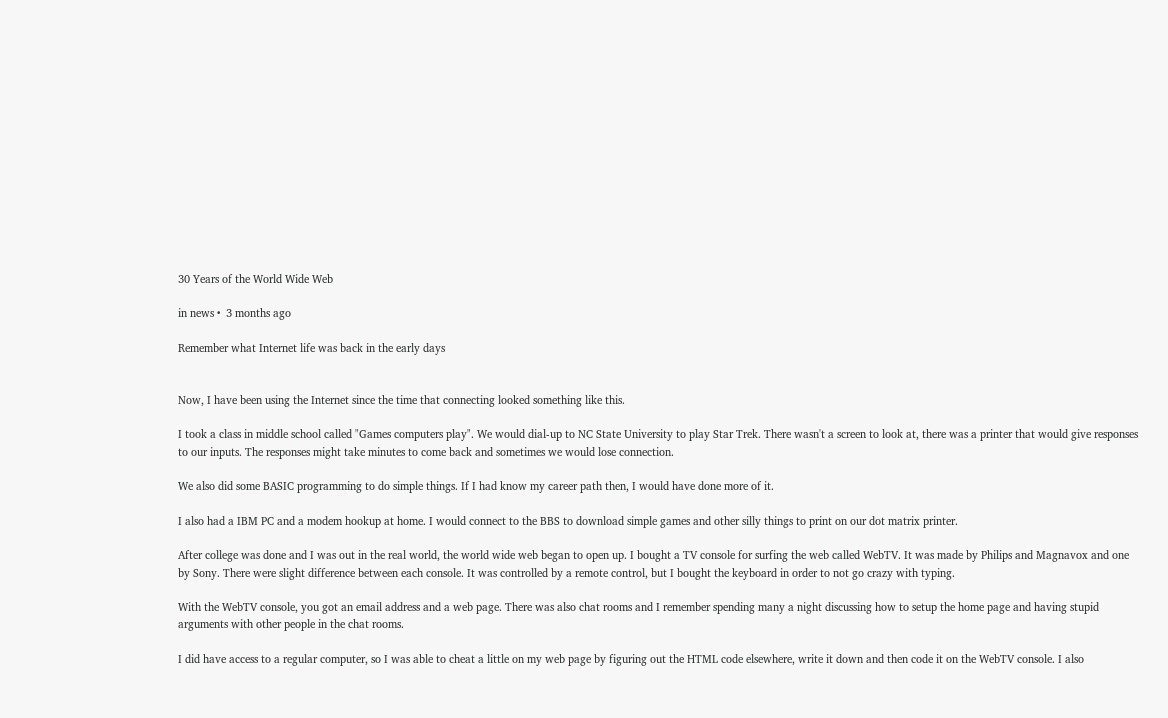30 Years of the World Wide Web

in news •  3 months ago

Remember what Internet life was back in the early days


Now, I have been using the Internet since the time that connecting looked something like this.

I took a class in middle school called "Games computers play". We would dial-up to NC State University to play Star Trek. There wasn't a screen to look at, there was a printer that would give responses to our inputs. The responses might take minutes to come back and sometimes we would lose connection.

We also did some BASIC programming to do simple things. If I had know my career path then, I would have done more of it.

I also had a IBM PC and a modem hookup at home. I would connect to the BBS to download simple games and other silly things to print on our dot matrix printer.

After college was done and I was out in the real world, the world wide web began to open up. I bought a TV console for surfing the web called WebTV. It was made by Philips and Magnavox and one by Sony. There were slight difference between each console. It was controlled by a remote control, but I bought the keyboard in order to not go crazy with typing.

With the WebTV console, you got an email address and a web page. There was also chat rooms and I remember spending many a night discussing how to setup the home page and having stupid arguments with other people in the chat rooms.

I did have access to a regular computer, so I was able to cheat a little on my web page by figuring out the HTML code elsewhere, write it down and then code it on the WebTV console. I also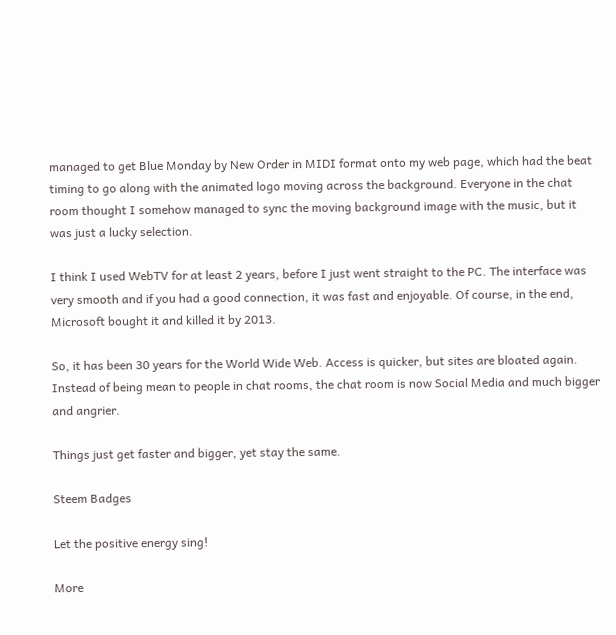managed to get Blue Monday by New Order in MIDI format onto my web page, which had the beat timing to go along with the animated logo moving across the background. Everyone in the chat room thought I somehow managed to sync the moving background image with the music, but it was just a lucky selection.

I think I used WebTV for at least 2 years, before I just went straight to the PC. The interface was very smooth and if you had a good connection, it was fast and enjoyable. Of course, in the end, Microsoft bought it and killed it by 2013.

So, it has been 30 years for the World Wide Web. Access is quicker, but sites are bloated again.
Instead of being mean to people in chat rooms, the chat room is now Social Media and much bigger and angrier.

Things just get faster and bigger, yet stay the same.

Steem Badges

Let the positive energy sing!

More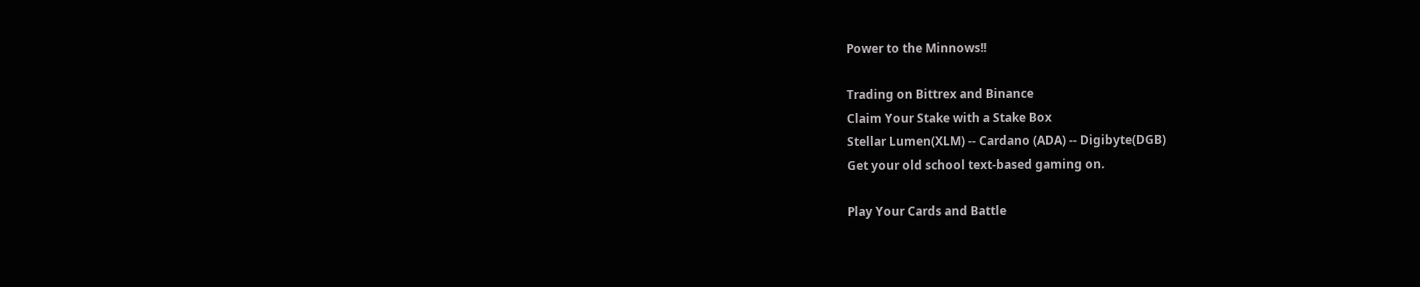Power to the Minnows!!

Trading on Bittrex and Binance
Claim Your Stake with a Stake Box
Stellar Lumen(XLM) -- Cardano (ADA) -- Digibyte(DGB)
Get your old school text-based gaming on.

Play Your Cards and Battle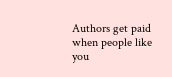Authors get paid when people like you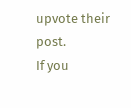upvote their post.
If you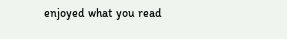enjoyed what you read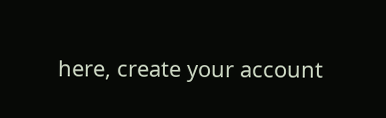here, create your account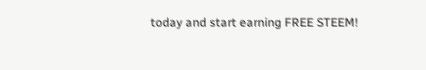today and start earning FREE STEEM!